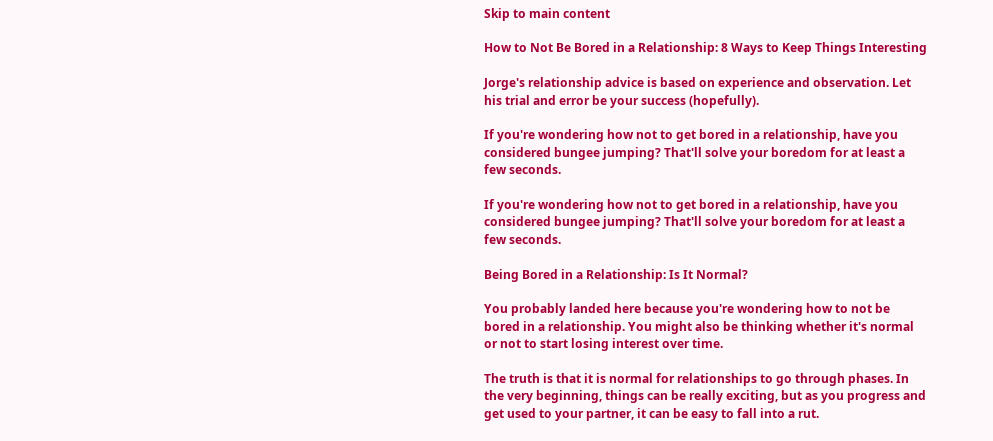Skip to main content

How to Not Be Bored in a Relationship: 8 Ways to Keep Things Interesting

Jorge's relationship advice is based on experience and observation. Let his trial and error be your success (hopefully).

If you're wondering how not to get bored in a relationship, have you considered bungee jumping? That'll solve your boredom for at least a few seconds.

If you're wondering how not to get bored in a relationship, have you considered bungee jumping? That'll solve your boredom for at least a few seconds.

Being Bored in a Relationship: Is It Normal?

You probably landed here because you're wondering how to not be bored in a relationship. You might also be thinking whether it's normal or not to start losing interest over time.

The truth is that it is normal for relationships to go through phases. In the very beginning, things can be really exciting, but as you progress and get used to your partner, it can be easy to fall into a rut.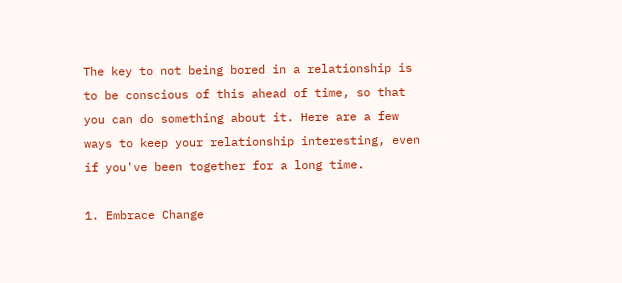The key to not being bored in a relationship is to be conscious of this ahead of time, so that you can do something about it. Here are a few ways to keep your relationship interesting, even if you've been together for a long time.

1. Embrace Change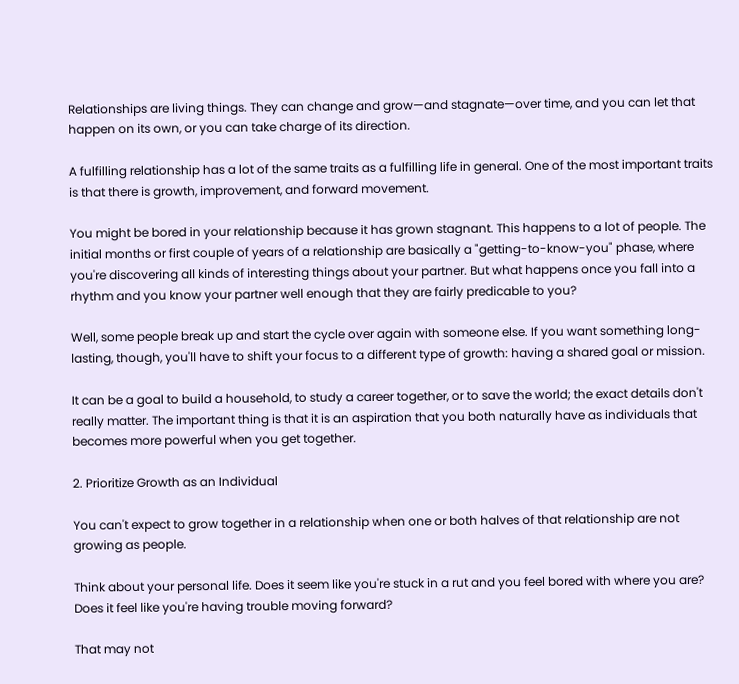Relationships are living things. They can change and grow—and stagnate—over time, and you can let that happen on its own, or you can take charge of its direction.

A fulfilling relationship has a lot of the same traits as a fulfilling life in general. One of the most important traits is that there is growth, improvement, and forward movement.

You might be bored in your relationship because it has grown stagnant. This happens to a lot of people. The initial months or first couple of years of a relationship are basically a "getting-to-know-you" phase, where you're discovering all kinds of interesting things about your partner. But what happens once you fall into a rhythm and you know your partner well enough that they are fairly predicable to you?

Well, some people break up and start the cycle over again with someone else. If you want something long-lasting, though, you'll have to shift your focus to a different type of growth: having a shared goal or mission.

It can be a goal to build a household, to study a career together, or to save the world; the exact details don't really matter. The important thing is that it is an aspiration that you both naturally have as individuals that becomes more powerful when you get together.

2. Prioritize Growth as an Individual

You can't expect to grow together in a relationship when one or both halves of that relationship are not growing as people.

Think about your personal life. Does it seem like you're stuck in a rut and you feel bored with where you are? Does it feel like you're having trouble moving forward?

That may not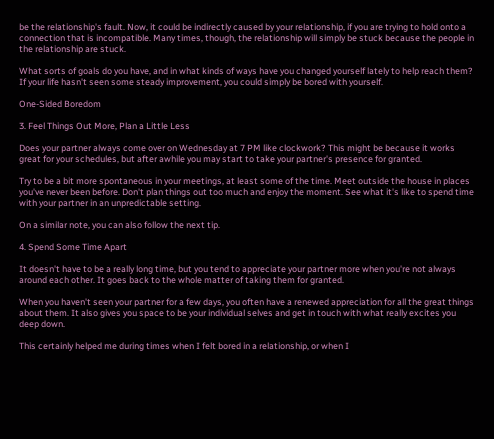be the relationship's fault. Now, it could be indirectly caused by your relationship, if you are trying to hold onto a connection that is incompatible. Many times, though, the relationship will simply be stuck because the people in the relationship are stuck.

What sorts of goals do you have, and in what kinds of ways have you changed yourself lately to help reach them? If your life hasn't seen some steady improvement, you could simply be bored with yourself.

One-Sided Boredom

3. Feel Things Out More, Plan a Little Less

Does your partner always come over on Wednesday at 7 PM like clockwork? This might be because it works great for your schedules, but after awhile you may start to take your partner's presence for granted.

Try to be a bit more spontaneous in your meetings, at least some of the time. Meet outside the house in places you've never been before. Don't plan things out too much and enjoy the moment. See what it's like to spend time with your partner in an unpredictable setting.

On a similar note, you can also follow the next tip.

4. Spend Some Time Apart

It doesn't have to be a really long time, but you tend to appreciate your partner more when you're not always around each other. It goes back to the whole matter of taking them for granted.

When you haven't seen your partner for a few days, you often have a renewed appreciation for all the great things about them. It also gives you space to be your individual selves and get in touch with what really excites you deep down.

This certainly helped me during times when I felt bored in a relationship, or when I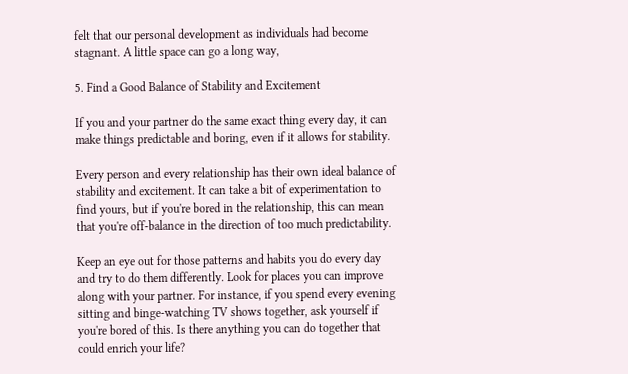felt that our personal development as individuals had become stagnant. A little space can go a long way,

5. Find a Good Balance of Stability and Excitement

If you and your partner do the same exact thing every day, it can make things predictable and boring, even if it allows for stability.

Every person and every relationship has their own ideal balance of stability and excitement. It can take a bit of experimentation to find yours, but if you're bored in the relationship, this can mean that you're off-balance in the direction of too much predictability.

Keep an eye out for those patterns and habits you do every day and try to do them differently. Look for places you can improve along with your partner. For instance, if you spend every evening sitting and binge-watching TV shows together, ask yourself if you're bored of this. Is there anything you can do together that could enrich your life?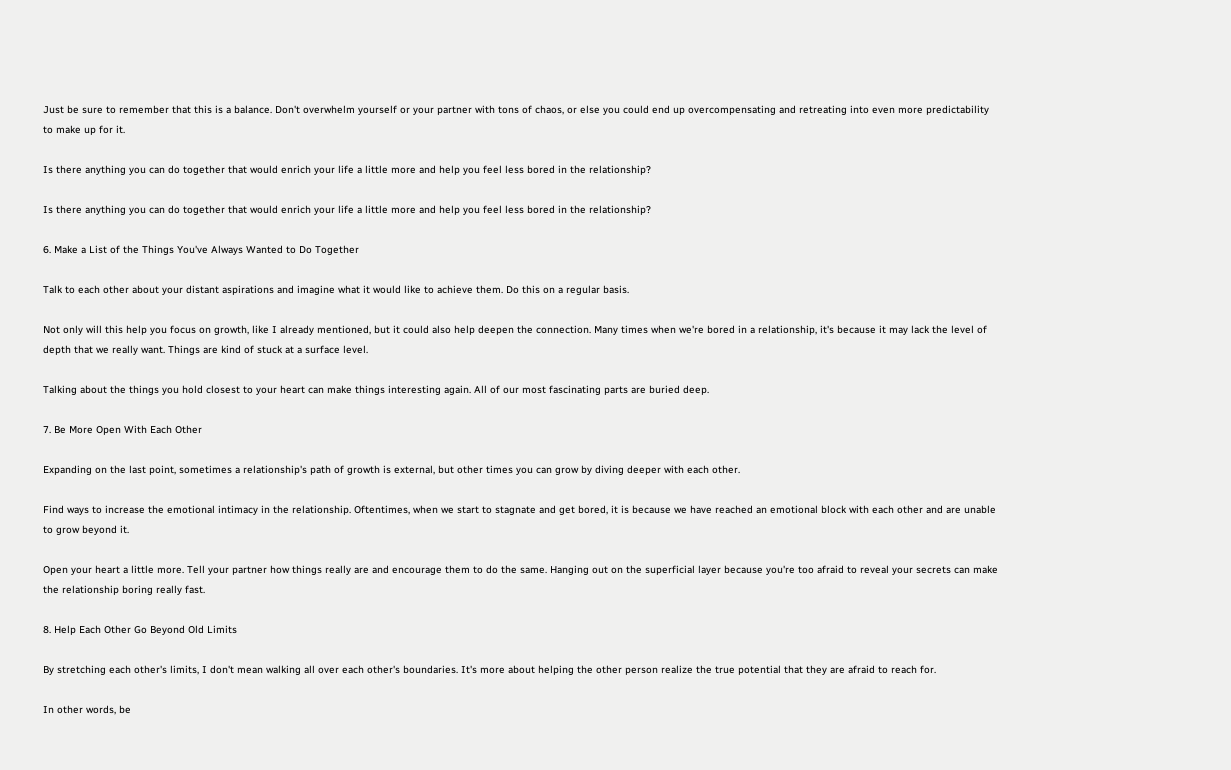Just be sure to remember that this is a balance. Don't overwhelm yourself or your partner with tons of chaos, or else you could end up overcompensating and retreating into even more predictability to make up for it.

Is there anything you can do together that would enrich your life a little more and help you feel less bored in the relationship?

Is there anything you can do together that would enrich your life a little more and help you feel less bored in the relationship?

6. Make a List of the Things You've Always Wanted to Do Together

Talk to each other about your distant aspirations and imagine what it would like to achieve them. Do this on a regular basis.

Not only will this help you focus on growth, like I already mentioned, but it could also help deepen the connection. Many times when we're bored in a relationship, it's because it may lack the level of depth that we really want. Things are kind of stuck at a surface level.

Talking about the things you hold closest to your heart can make things interesting again. All of our most fascinating parts are buried deep.

7. Be More Open With Each Other

Expanding on the last point, sometimes a relationship's path of growth is external, but other times you can grow by diving deeper with each other.

Find ways to increase the emotional intimacy in the relationship. Oftentimes, when we start to stagnate and get bored, it is because we have reached an emotional block with each other and are unable to grow beyond it.

Open your heart a little more. Tell your partner how things really are and encourage them to do the same. Hanging out on the superficial layer because you're too afraid to reveal your secrets can make the relationship boring really fast.

8. Help Each Other Go Beyond Old Limits

By stretching each other's limits, I don't mean walking all over each other's boundaries. It's more about helping the other person realize the true potential that they are afraid to reach for.

In other words, be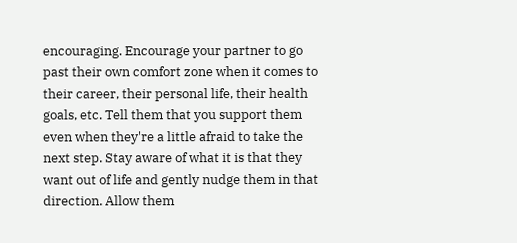encouraging. Encourage your partner to go past their own comfort zone when it comes to their career, their personal life, their health goals, etc. Tell them that you support them even when they're a little afraid to take the next step. Stay aware of what it is that they want out of life and gently nudge them in that direction. Allow them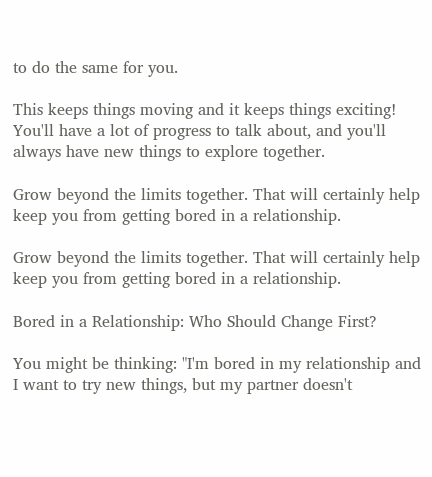to do the same for you.

This keeps things moving and it keeps things exciting! You'll have a lot of progress to talk about, and you'll always have new things to explore together.

Grow beyond the limits together. That will certainly help keep you from getting bored in a relationship.

Grow beyond the limits together. That will certainly help keep you from getting bored in a relationship.

Bored in a Relationship: Who Should Change First?

You might be thinking: "I'm bored in my relationship and I want to try new things, but my partner doesn't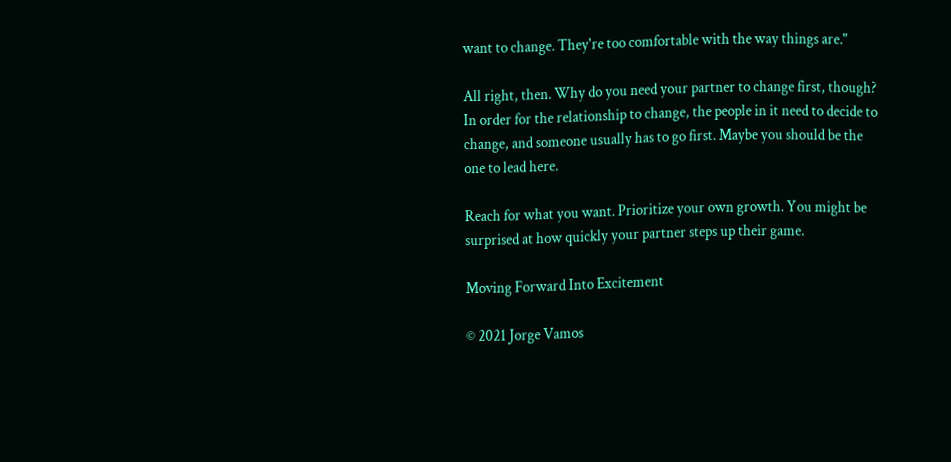want to change. They're too comfortable with the way things are."

All right, then. Why do you need your partner to change first, though? In order for the relationship to change, the people in it need to decide to change, and someone usually has to go first. Maybe you should be the one to lead here.

Reach for what you want. Prioritize your own growth. You might be surprised at how quickly your partner steps up their game.

Moving Forward Into Excitement

© 2021 Jorge Vamos